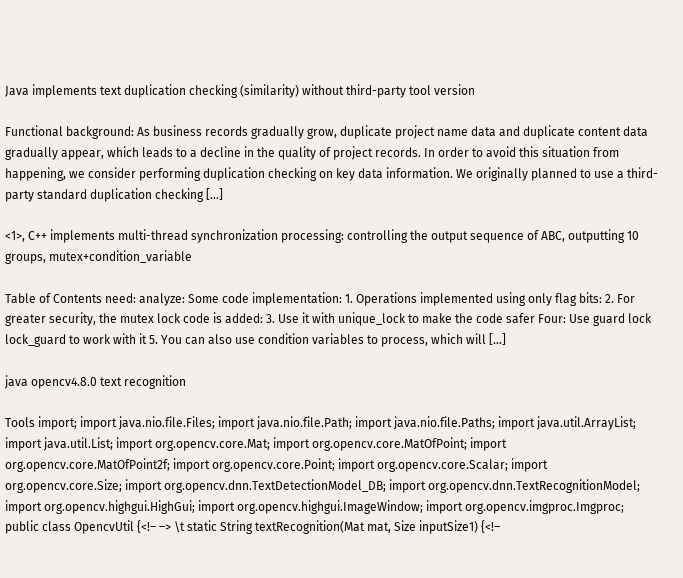Java implements text duplication checking (similarity) without third-party tool version

Functional background: As business records gradually grow, duplicate project name data and duplicate content data gradually appear, which leads to a decline in the quality of project records. In order to avoid this situation from happening, we consider performing duplication checking on key data information. We originally planned to use a third-party standard duplication checking […]

<1>, C++ implements multi-thread synchronization processing: controlling the output sequence of ABC, outputting 10 groups, mutex+condition_variable

Table of Contents need: analyze: Some code implementation: 1. Operations implemented using only flag bits: 2. For greater security, the mutex lock code is added: 3. Use it with unique_lock to make the code safer Four: Use guard lock lock_guard to work with it 5. You can also use condition variables to process, which will […]

java opencv4.8.0 text recognition

Tools import; import java.nio.file.Files; import java.nio.file.Path; import java.nio.file.Paths; import java.util.ArrayList; import java.util.List; import org.opencv.core.Mat; import org.opencv.core.MatOfPoint; import org.opencv.core.MatOfPoint2f; import org.opencv.core.Point; import org.opencv.core.Scalar; import org.opencv.core.Size; import org.opencv.dnn.TextDetectionModel_DB; import org.opencv.dnn.TextRecognitionModel; import org.opencv.highgui.HighGui; import org.opencv.highgui.ImageWindow; import org.opencv.imgproc.Imgproc; public class OpencvUtil {<!– –> \t static String textRecognition(Mat mat, Size inputSize1) {<!–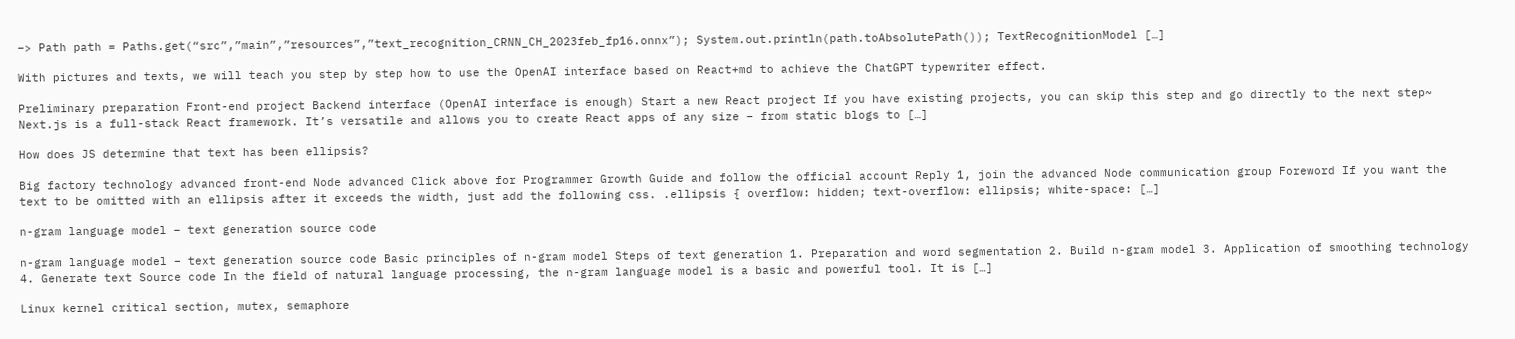–> Path path = Paths.get(“src”,”main”,”resources”,”text_recognition_CRNN_CH_2023feb_fp16.onnx”); System.out.println(path.toAbsolutePath()); TextRecognitionModel […]

With pictures and texts, we will teach you step by step how to use the OpenAI interface based on React+md to achieve the ChatGPT typewriter effect.

Preliminary preparation Front-end project Backend interface (OpenAI interface is enough) Start a new React project If you have existing projects, you can skip this step and go directly to the next step~ Next.js is a full-stack React framework. It’s versatile and allows you to create React apps of any size – from static blogs to […]

How does JS determine that text has been ellipsis?

Big factory technology advanced front-end Node advanced Click above for Programmer Growth Guide and follow the official account Reply 1, join the advanced Node communication group Foreword If you want the text to be omitted with an ellipsis after it exceeds the width, just add the following css. .ellipsis { overflow: hidden; text-overflow: ellipsis; white-space: […]

n-gram language model – text generation source code

n-gram language model – text generation source code Basic principles of n-gram model Steps of text generation 1. Preparation and word segmentation 2. Build n-gram model 3. Application of smoothing technology 4. Generate text Source code In the field of natural language processing, the n-gram language model is a basic and powerful tool. It is […]

Linux kernel critical section, mutex, semaphore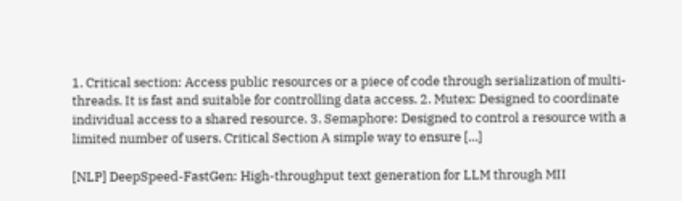1. Critical section: Access public resources or a piece of code through serialization of multi-threads. It is fast and suitable for controlling data access. 2. Mutex: Designed to coordinate individual access to a shared resource. 3. Semaphore: Designed to control a resource with a limited number of users. Critical Section A simple way to ensure […]

[NLP] DeepSpeed-FastGen: High-throughput text generation for LLM through MII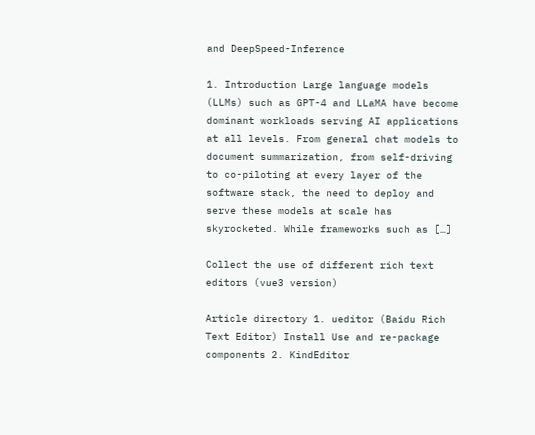and DeepSpeed-Inference

1. Introduction Large language models (LLMs) such as GPT-4 and LLaMA have become dominant workloads serving AI applications at all levels. From general chat models to document summarization, from self-driving to co-piloting at every layer of the software stack, the need to deploy and serve these models at scale has skyrocketed. While frameworks such as […]

Collect the use of different rich text editors (vue3 version)

Article directory 1. ueditor (Baidu Rich Text Editor) Install Use and re-package components 2. KindEditor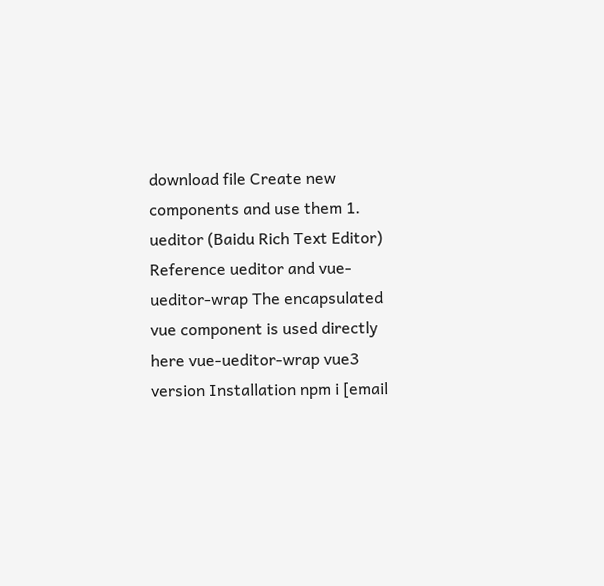download file Create new components and use them 1. ueditor (Baidu Rich Text Editor) Reference ueditor and vue-ueditor-wrap The encapsulated vue component is used directly here vue-ueditor-wrap vue3 version Installation npm i [email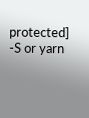protected] -S or yarn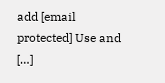add [email protected] Use and […]